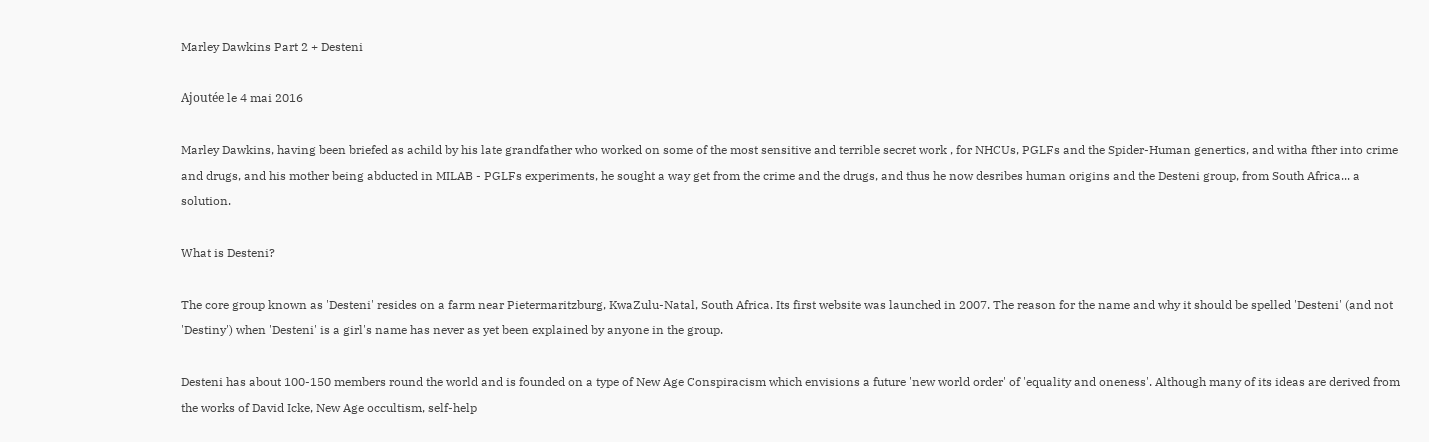Marley Dawkins Part 2 + Desteni

Ajoutée le 4 mai 2016

Marley Dawkins, having been briefed as achild by his late grandfather who worked on some of the most sensitive and terrible secret work , for NHCUs, PGLFs and the Spider-Human genertics, and witha fther into crime and drugs, and his mother being abducted in MILAB - PGLFs experiments, he sought a way get from the crime and the drugs, and thus he now desribes human origins and the Desteni group, from South Africa... a solution.

What is Desteni?

The core group known as 'Desteni' resides on a farm near Pietermaritzburg, KwaZulu-Natal, South Africa. Its first website was launched in 2007. The reason for the name and why it should be spelled 'Desteni' (and not 'Destiny') when 'Desteni' is a girl's name has never as yet been explained by anyone in the group.

Desteni has about 100-150 members round the world and is founded on a type of New Age Conspiracism which envisions a future 'new world order' of 'equality and oneness'. Although many of its ideas are derived from the works of David Icke, New Age occultism, self-help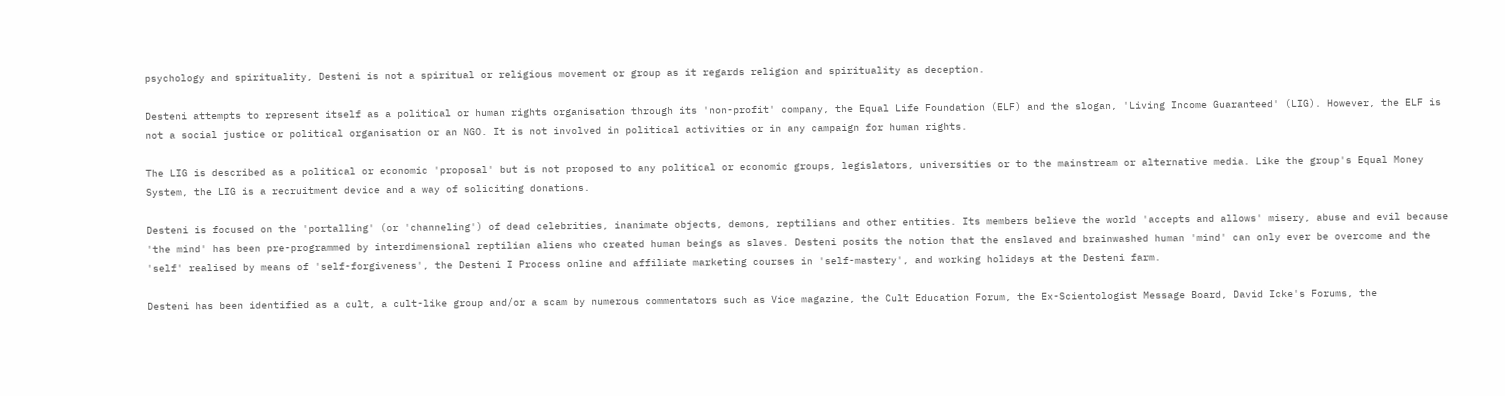psychology and spirituality, Desteni is not a spiritual or religious movement or group as it regards religion and spirituality as deception.

Desteni attempts to represent itself as a political or human rights organisation through its 'non-profit' company, the Equal Life Foundation (ELF) and the slogan, 'Living Income Guaranteed' (LIG). However, the ELF is not a social justice or political organisation or an NGO. It is not involved in political activities or in any campaign for human rights.

The LIG is described as a political or economic 'proposal' but is not proposed to any political or economic groups, legislators, universities or to the mainstream or alternative media. Like the group's Equal Money System, the LIG is a recruitment device and a way of soliciting donations.

Desteni is focused on the 'portalling' (or 'channeling') of dead celebrities, inanimate objects, demons, reptilians and other entities. Its members believe the world 'accepts and allows' misery, abuse and evil because 'the mind' has been pre-programmed by interdimensional reptilian aliens who created human beings as slaves. Desteni posits the notion that the enslaved and brainwashed human 'mind' can only ever be overcome and the 'self' realised by means of 'self-forgiveness', the Desteni I Process online and affiliate marketing courses in 'self-mastery', and working holidays at the Desteni farm.

Desteni has been identified as a cult, a cult-like group and/or a scam by numerous commentators such as Vice magazine, the Cult Education Forum, the Ex-Scientologist Message Board, David Icke's Forums, the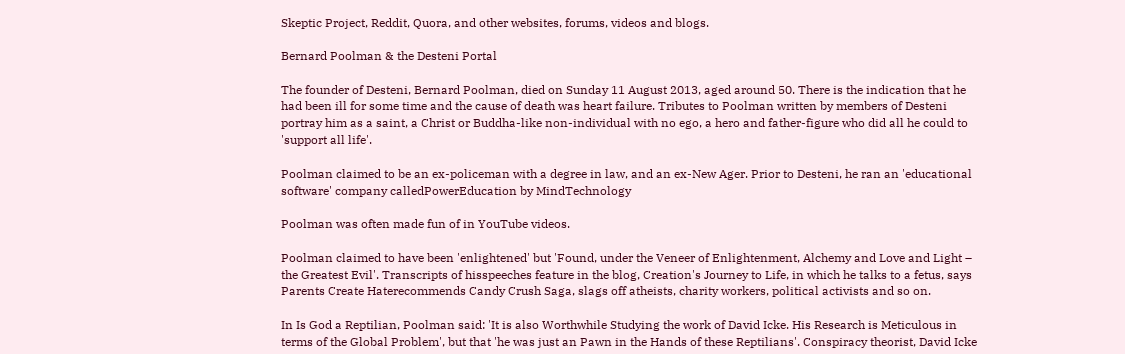Skeptic Project, Reddit, Quora, and other websites, forums, videos and blogs.

Bernard Poolman & the Desteni Portal

The founder of Desteni, Bernard Poolman, died on Sunday 11 August 2013, aged around 50. There is the indication that he had been ill for some time and the cause of death was heart failure. Tributes to Poolman written by members of Desteni portray him as a saint, a Christ or Buddha-like non-individual with no ego, a hero and father-figure who did all he could to 'support all life'.

Poolman claimed to be an ex-policeman with a degree in law, and an ex-New Ager. Prior to Desteni, he ran an 'educational software' company calledPowerEducation by MindTechnology

Poolman was often made fun of in YouTube videos.

Poolman claimed to have been 'enlightened' but 'Found, under the Veneer of Enlightenment, Alchemy and Love and Light – the Greatest Evil'. Transcripts of hisspeeches feature in the blog, Creation's Journey to Life, in which he talks to a fetus, says Parents Create Haterecommends Candy Crush Saga, slags off atheists, charity workers, political activists and so on.

In Is God a Reptilian, Poolman said: 'It is also Worthwhile Studying the work of David Icke. His Research is Meticulous in terms of the Global Problem', but that 'he was just an Pawn in the Hands of these Reptilians'. Conspiracy theorist, David Icke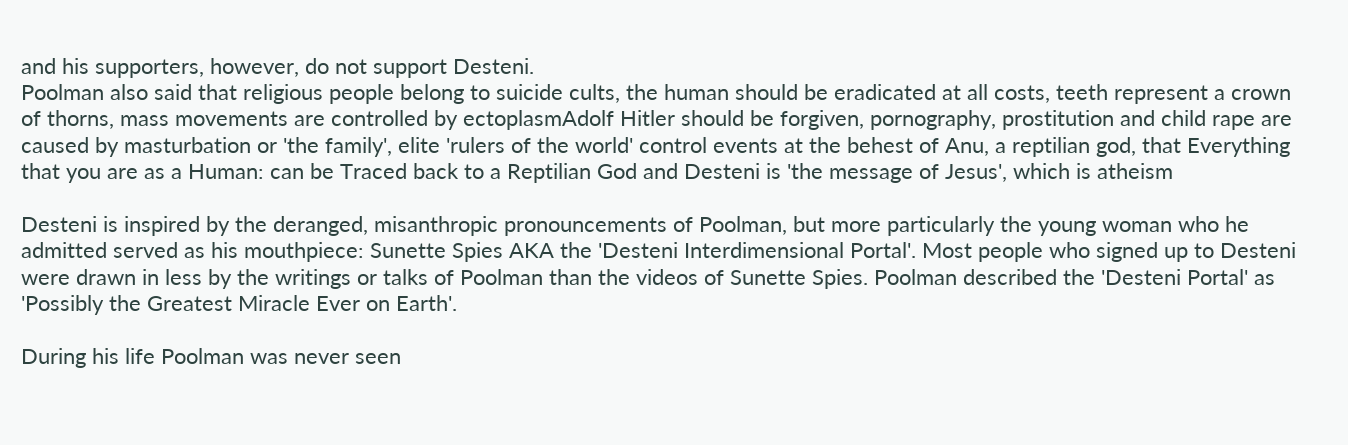and his supporters, however, do not support Desteni.
Poolman also said that religious people belong to suicide cults, the human should be eradicated at all costs, teeth represent a crown of thorns, mass movements are controlled by ectoplasmAdolf Hitler should be forgiven, pornography, prostitution and child rape are caused by masturbation or 'the family', elite 'rulers of the world' control events at the behest of Anu, a reptilian god, that Everything that you are as a Human: can be Traced back to a Reptilian God and Desteni is 'the message of Jesus', which is atheism

Desteni is inspired by the deranged, misanthropic pronouncements of Poolman, but more particularly the young woman who he admitted served as his mouthpiece: Sunette Spies AKA the 'Desteni Interdimensional Portal'. Most people who signed up to Desteni were drawn in less by the writings or talks of Poolman than the videos of Sunette Spies. Poolman described the 'Desteni Portal' as 'Possibly the Greatest Miracle Ever on Earth'.

During his life Poolman was never seen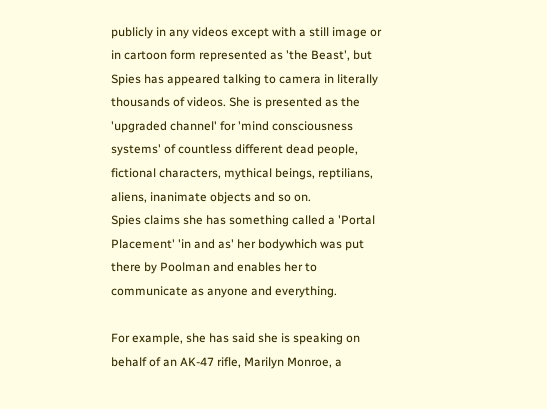publicly in any videos except with a still image or in cartoon form represented as 'the Beast', but Spies has appeared talking to camera in literally thousands of videos. She is presented as the 'upgraded channel' for 'mind consciousness systems' of countless different dead people, fictional characters, mythical beings, reptilians, aliens, inanimate objects and so on.
Spies claims she has something called a 'Portal Placement' 'in and as' her bodywhich was put there by Poolman and enables her to communicate as anyone and everything.

For example, she has said she is speaking on behalf of an AK-47 rifle, Marilyn Monroe, a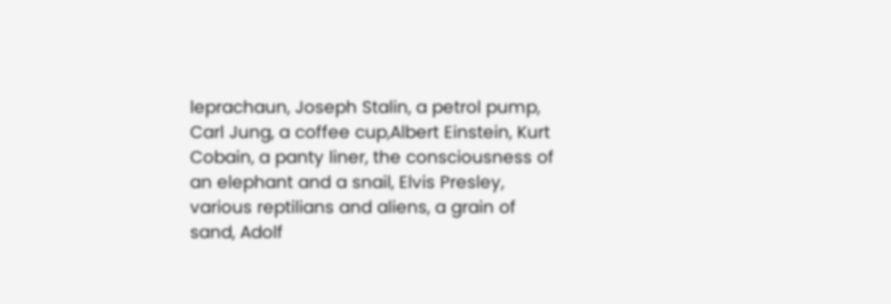leprachaun, Joseph Stalin, a petrol pump, Carl Jung, a coffee cup,Albert Einstein, Kurt Cobain, a panty liner, the consciousness of an elephant and a snail, Elvis Presley, various reptilians and aliens, a grain of sand, Adolf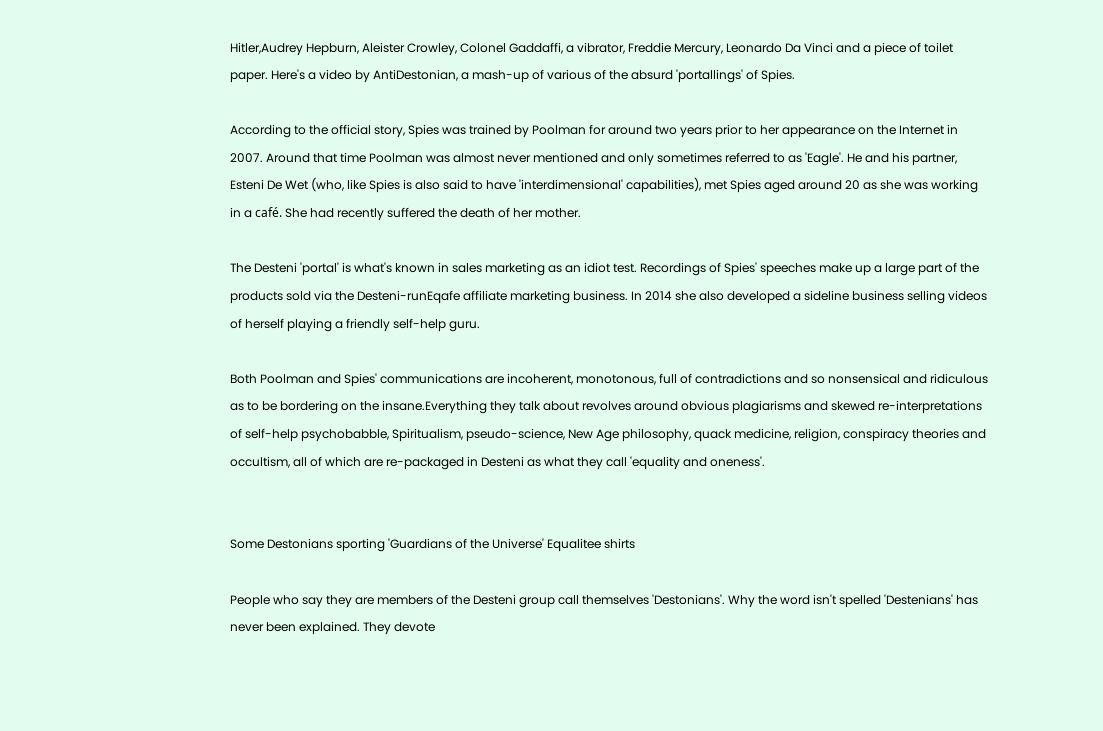Hitler,Audrey Hepburn, Aleister Crowley, Colonel Gaddaffi, a vibrator, Freddie Mercury, Leonardo Da Vinci and a piece of toilet paper. Here's a video by AntiDestonian, a mash-up of various of the absurd 'portallings' of Spies.

According to the official story, Spies was trained by Poolman for around two years prior to her appearance on the Internet in 2007. Around that time Poolman was almost never mentioned and only sometimes referred to as 'Eagle'. He and his partner, Esteni De Wet (who, like Spies is also said to have 'interdimensional' capabilities), met Spies aged around 20 as she was working in a café. She had recently suffered the death of her mother.

The Desteni 'portal' is what's known in sales marketing as an idiot test. Recordings of Spies' speeches make up a large part of the products sold via the Desteni-runEqafe affiliate marketing business. In 2014 she also developed a sideline business selling videos of herself playing a friendly self-help guru.

Both Poolman and Spies' communications are incoherent, monotonous, full of contradictions and so nonsensical and ridiculous as to be bordering on the insane.Everything they talk about revolves around obvious plagiarisms and skewed re-interpretations of self-help psychobabble, Spiritualism, pseudo-science, New Age philosophy, quack medicine, religion, conspiracy theories and occultism, all of which are re-packaged in Desteni as what they call 'equality and oneness'.


Some Destonians sporting 'Guardians of the Universe' Equalitee shirts

People who say they are members of the Desteni group call themselves 'Destonians'. Why the word isn't spelled 'Destenians' has never been explained. They devote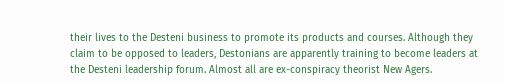their lives to the Desteni business to promote its products and courses. Although they claim to be opposed to leaders, Destonians are apparently training to become leaders at the Desteni leadership forum. Almost all are ex-conspiracy theorist New Agers.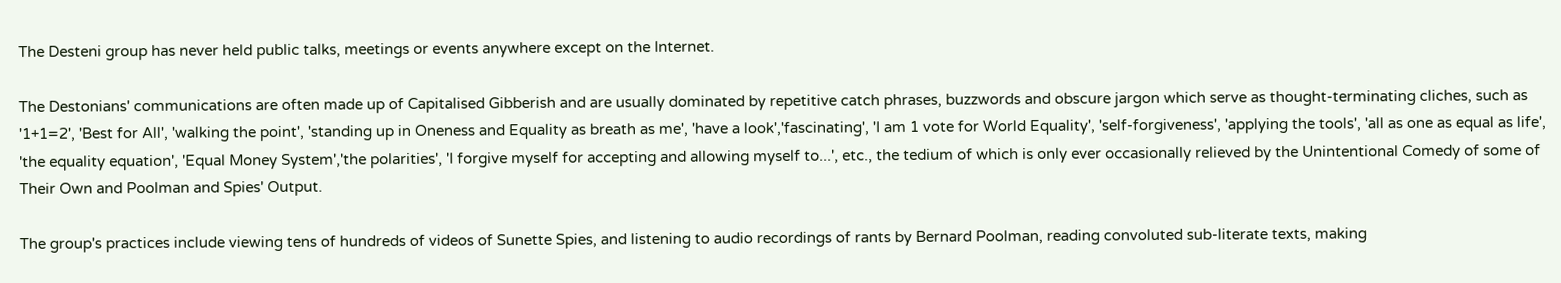The Desteni group has never held public talks, meetings or events anywhere except on the Internet.

The Destonians' communications are often made up of Capitalised Gibberish and are usually dominated by repetitive catch phrases, buzzwords and obscure jargon which serve as thought-terminating cliches, such as '1+1=2', 'Best for All', 'walking the point', 'standing up in Oneness and Equality as breath as me', 'have a look','fascinating', 'I am 1 vote for World Equality', 'self-forgiveness', 'applying the tools', 'all as one as equal as life', 'the equality equation', 'Equal Money System','the polarities', 'I forgive myself for accepting and allowing myself to...', etc., the tedium of which is only ever occasionally relieved by the Unintentional Comedy of some of Their Own and Poolman and Spies' Output.

The group's practices include viewing tens of hundreds of videos of Sunette Spies, and listening to audio recordings of rants by Bernard Poolman, reading convoluted sub-literate texts, making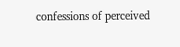confessions of perceived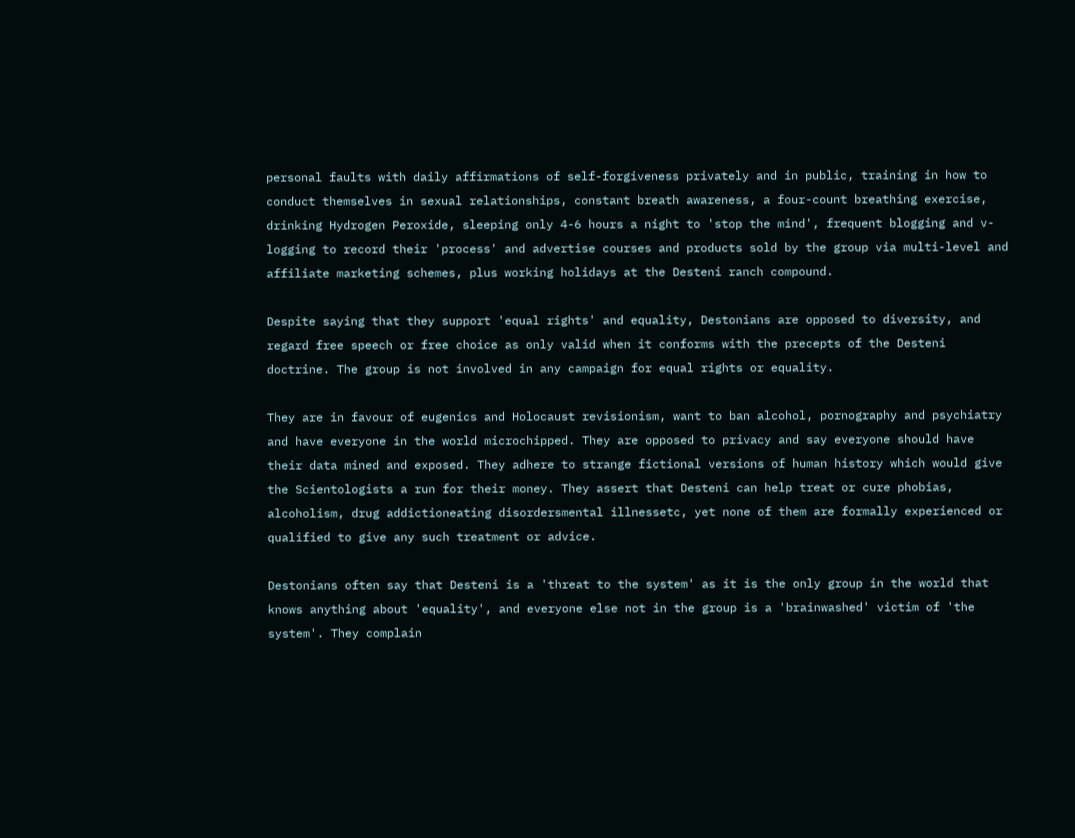personal faults with daily affirmations of self-forgiveness privately and in public, training in how to conduct themselves in sexual relationships, constant breath awareness, a four-count breathing exercise, drinking Hydrogen Peroxide, sleeping only 4-6 hours a night to 'stop the mind', frequent blogging and v-logging to record their 'process' and advertise courses and products sold by the group via multi-level and affiliate marketing schemes, plus working holidays at the Desteni ranch compound.

Despite saying that they support 'equal rights' and equality, Destonians are opposed to diversity, and regard free speech or free choice as only valid when it conforms with the precepts of the Desteni doctrine. The group is not involved in any campaign for equal rights or equality.

They are in favour of eugenics and Holocaust revisionism, want to ban alcohol, pornography and psychiatry and have everyone in the world microchipped. They are opposed to privacy and say everyone should have their data mined and exposed. They adhere to strange fictional versions of human history which would give the Scientologists a run for their money. They assert that Desteni can help treat or cure phobias, alcoholism, drug addictioneating disordersmental illnessetc, yet none of them are formally experienced or qualified to give any such treatment or advice.

Destonians often say that Desteni is a 'threat to the system' as it is the only group in the world that knows anything about 'equality', and everyone else not in the group is a 'brainwashed' victim of 'the system'. They complain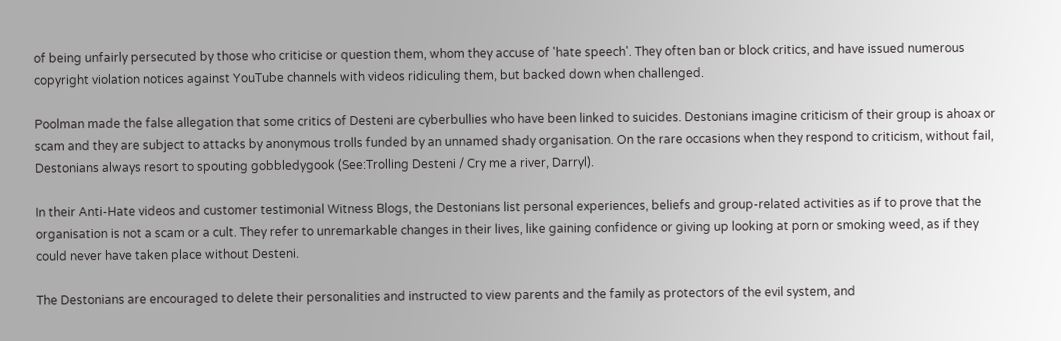of being unfairly persecuted by those who criticise or question them, whom they accuse of 'hate speech'. They often ban or block critics, and have issued numerous copyright violation notices against YouTube channels with videos ridiculing them, but backed down when challenged.

Poolman made the false allegation that some critics of Desteni are cyberbullies who have been linked to suicides. Destonians imagine criticism of their group is ahoax or scam and they are subject to attacks by anonymous trolls funded by an unnamed shady organisation. On the rare occasions when they respond to criticism, without fail, Destonians always resort to spouting gobbledygook (See:Trolling Desteni / Cry me a river, Darryl).

In their Anti-Hate videos and customer testimonial Witness Blogs, the Destonians list personal experiences, beliefs and group-related activities as if to prove that the organisation is not a scam or a cult. They refer to unremarkable changes in their lives, like gaining confidence or giving up looking at porn or smoking weed, as if they could never have taken place without Desteni.

The Destonians are encouraged to delete their personalities and instructed to view parents and the family as protectors of the evil system, and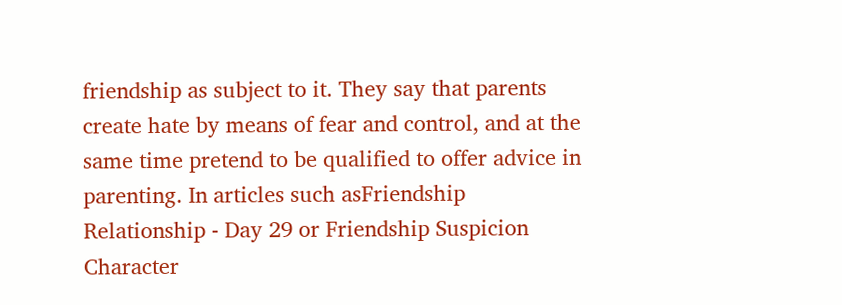friendship as subject to it. They say that parents create hate by means of fear and control, and at the same time pretend to be qualified to offer advice in parenting. In articles such asFriendship Relationship - Day 29 or Friendship Suspicion Character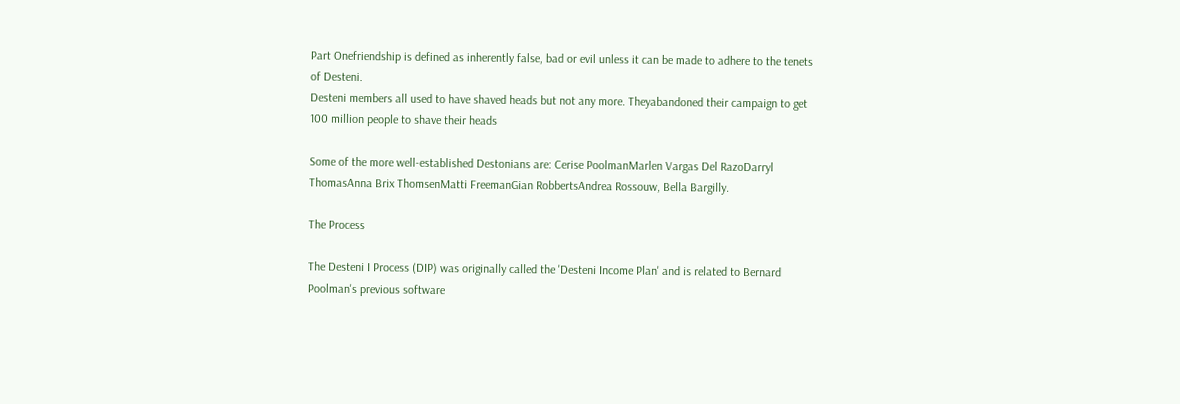Part Onefriendship is defined as inherently false, bad or evil unless it can be made to adhere to the tenets of Desteni.
Desteni members all used to have shaved heads but not any more. Theyabandoned their campaign to get 100 million people to shave their heads

Some of the more well-established Destonians are: Cerise PoolmanMarlen Vargas Del RazoDarryl ThomasAnna Brix ThomsenMatti FreemanGian RobbertsAndrea Rossouw, Bella Bargilly.

The Process

The Desteni I Process (DIP) was originally called the 'Desteni Income Plan' and is related to Bernard Poolman's previous software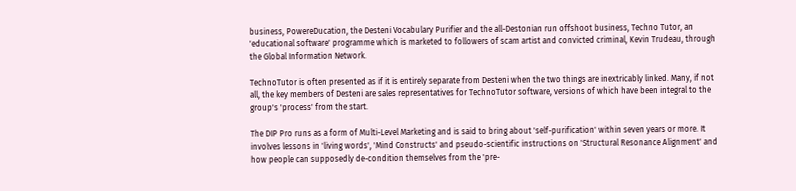business, PowereDucation, the Desteni Vocabulary Purifier and the all-Destonian run offshoot business, Techno Tutor, an 'educational software' programme which is marketed to followers of scam artist and convicted criminal, Kevin Trudeau, through the Global Information Network.

TechnoTutor is often presented as if it is entirely separate from Desteni when the two things are inextricably linked. Many, if not all, the key members of Desteni are sales representatives for TechnoTutor software, versions of which have been integral to the group's 'process' from the start.

The DIP Pro runs as a form of Multi-Level Marketing and is said to bring about 'self-purification' within seven years or more. It involves lessons in 'living words', 'Mind Constructs' and pseudo-scientific instructions on 'Structural Resonance Alignment' and how people can supposedly de-condition themselves from the 'pre-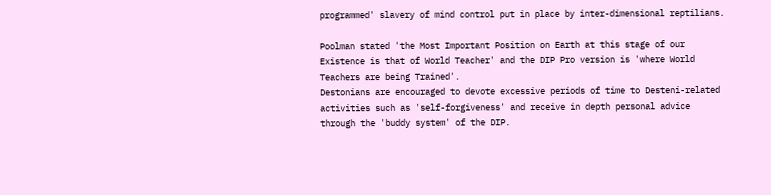programmed' slavery of mind control put in place by inter-dimensional reptilians.

Poolman stated 'the Most Important Position on Earth at this stage of our Existence is that of World Teacher' and the DIP Pro version is 'where World Teachers are being Trained'.
Destonians are encouraged to devote excessive periods of time to Desteni-related activities such as 'self-forgiveness' and receive in depth personal advice through the 'buddy system' of the DIP.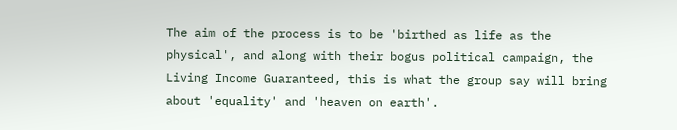The aim of the process is to be 'birthed as life as the physical', and along with their bogus political campaign, the Living Income Guaranteed, this is what the group say will bring about 'equality' and 'heaven on earth'.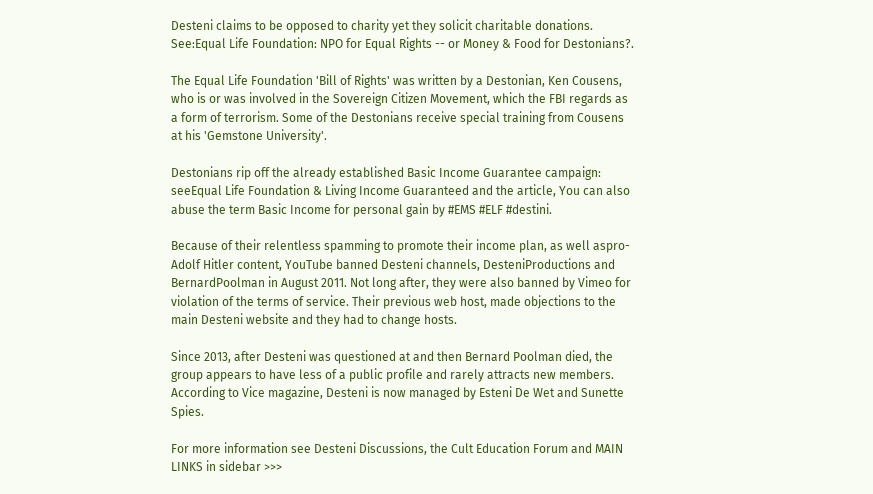Desteni claims to be opposed to charity yet they solicit charitable donations. See:Equal Life Foundation: NPO for Equal Rights -- or Money & Food for Destonians?.

The Equal Life Foundation 'Bill of Rights' was written by a Destonian, Ken Cousens, who is or was involved in the Sovereign Citizen Movement, which the FBI regards as a form of terrorism. Some of the Destonians receive special training from Cousens at his 'Gemstone University'.

Destonians rip off the already established Basic Income Guarantee campaign: seeEqual Life Foundation & Living Income Guaranteed and the article, You can also abuse the term Basic Income for personal gain by #EMS #ELF #destini.

Because of their relentless spamming to promote their income plan, as well aspro-Adolf Hitler content, YouTube banned Desteni channels, DesteniProductions and BernardPoolman in August 2011. Not long after, they were also banned by Vimeo for violation of the terms of service. Their previous web host, made objections to the main Desteni website and they had to change hosts.

Since 2013, after Desteni was questioned at and then Bernard Poolman died, the group appears to have less of a public profile and rarely attracts new members. According to Vice magazine, Desteni is now managed by Esteni De Wet and Sunette Spies.

For more information see Desteni Discussions, the Cult Education Forum and MAIN LINKS in sidebar >>>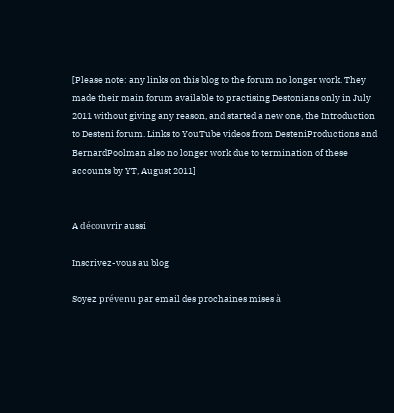[Please note: any links on this blog to the forum no longer work. They made their main forum available to practising Destonians only in July 2011 without giving any reason, and started a new one, the Introduction to Desteni forum. Links to YouTube videos from DesteniProductions and BernardPoolman also no longer work due to termination of these accounts by YT, August 2011]


A découvrir aussi

Inscrivez-vous au blog

Soyez prévenu par email des prochaines mises à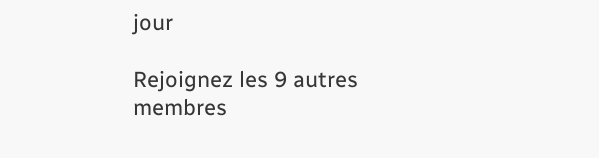jour

Rejoignez les 9 autres membres